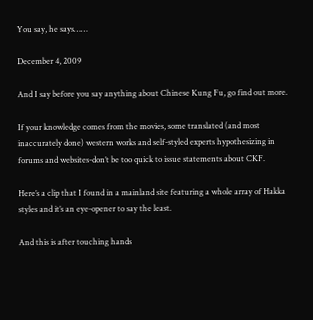You say, he says……

December 4, 2009

And I say before you say anything about Chinese Kung Fu, go find out more.

If your knowledge comes from the movies, some translated (and most inaccurately done) western works and self-styled experts hypothesizing in forums and websites-don’t be too quick to issue statements about CKF.

Here’s a clip that I found in a mainland site featuring a whole array of Hakka styles and it’s an eye-opener to say the least.

And this is after touching hands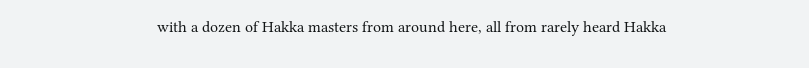with a dozen of Hakka masters from around here, all from rarely heard Hakka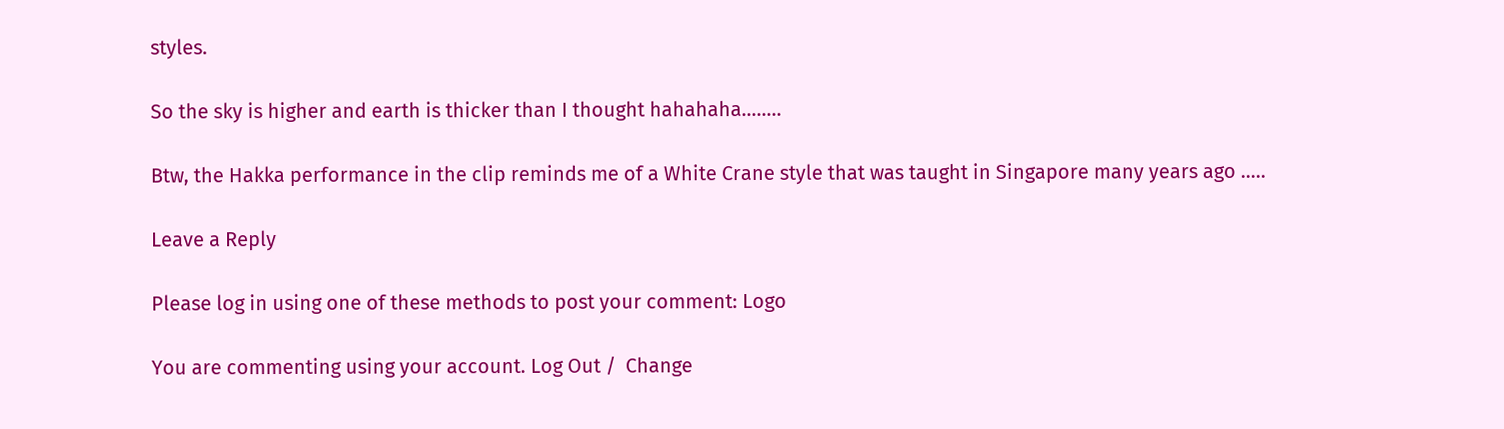styles.

So the sky is higher and earth is thicker than I thought hahahaha……..

Btw, the Hakka performance in the clip reminds me of a White Crane style that was taught in Singapore many years ago …..

Leave a Reply

Please log in using one of these methods to post your comment: Logo

You are commenting using your account. Log Out /  Change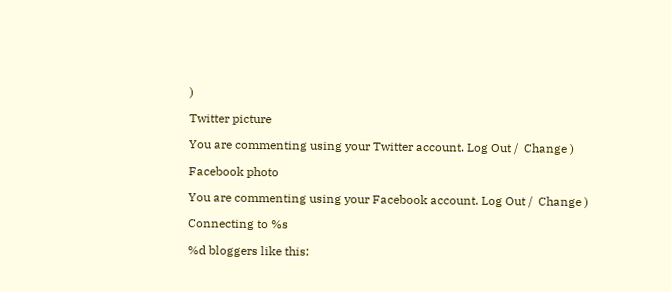)

Twitter picture

You are commenting using your Twitter account. Log Out /  Change )

Facebook photo

You are commenting using your Facebook account. Log Out /  Change )

Connecting to %s

%d bloggers like this: